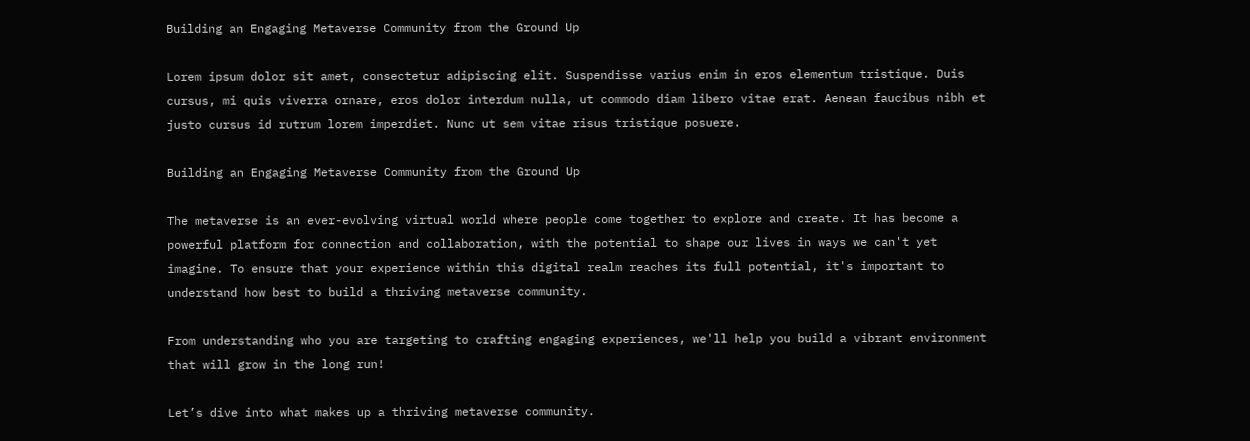Building an Engaging Metaverse Community from the Ground Up

Lorem ipsum dolor sit amet, consectetur adipiscing elit. Suspendisse varius enim in eros elementum tristique. Duis cursus, mi quis viverra ornare, eros dolor interdum nulla, ut commodo diam libero vitae erat. Aenean faucibus nibh et justo cursus id rutrum lorem imperdiet. Nunc ut sem vitae risus tristique posuere.

Building an Engaging Metaverse Community from the Ground Up

The metaverse is an ever-evolving virtual world where people come together to explore and create. It has become a powerful platform for connection and collaboration, with the potential to shape our lives in ways we can't yet imagine. To ensure that your experience within this digital realm reaches its full potential, it's important to understand how best to build a thriving metaverse community.

From understanding who you are targeting to crafting engaging experiences, we'll help you build a vibrant environment that will grow in the long run!

Let’s dive into what makes up a thriving metaverse community.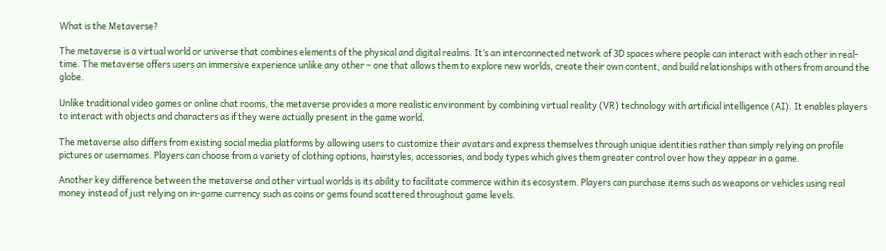What is the Metaverse?

The metaverse is a virtual world or universe that combines elements of the physical and digital realms. It’s an interconnected network of 3D spaces where people can interact with each other in real-time. The metaverse offers users an immersive experience unlike any other – one that allows them to explore new worlds, create their own content, and build relationships with others from around the globe.

Unlike traditional video games or online chat rooms, the metaverse provides a more realistic environment by combining virtual reality (VR) technology with artificial intelligence (AI). It enables players to interact with objects and characters as if they were actually present in the game world.

The metaverse also differs from existing social media platforms by allowing users to customize their avatars and express themselves through unique identities rather than simply relying on profile pictures or usernames. Players can choose from a variety of clothing options, hairstyles, accessories, and body types which gives them greater control over how they appear in a game.

Another key difference between the metaverse and other virtual worlds is its ability to facilitate commerce within its ecosystem. Players can purchase items such as weapons or vehicles using real money instead of just relying on in-game currency such as coins or gems found scattered throughout game levels.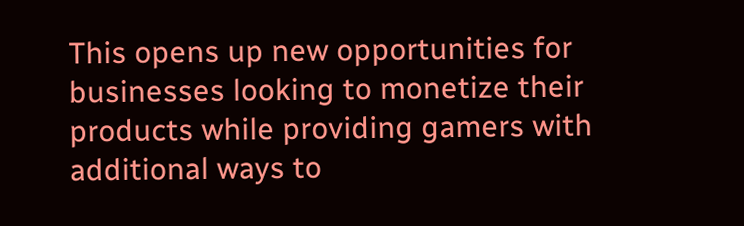This opens up new opportunities for businesses looking to monetize their products while providing gamers with additional ways to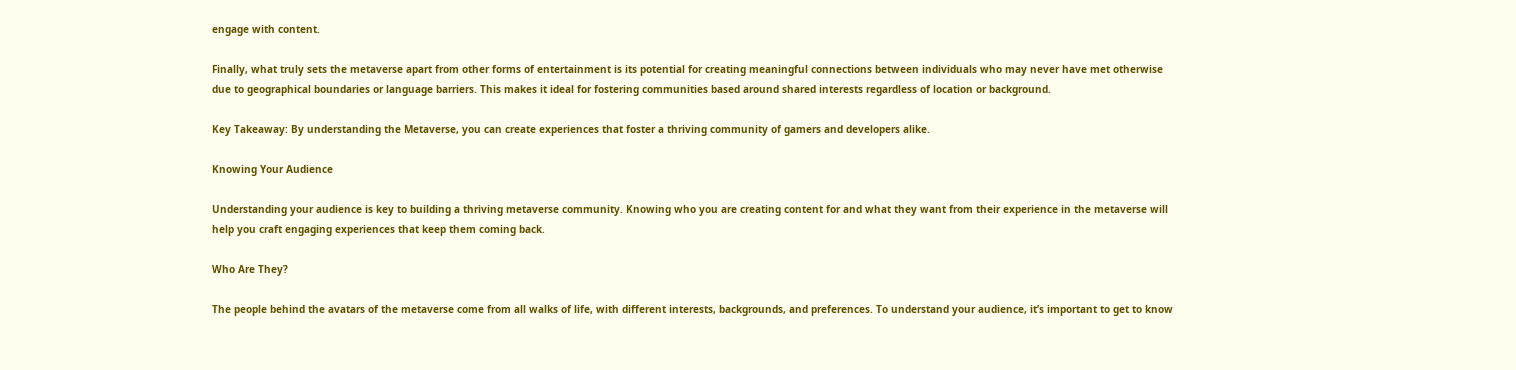engage with content.

Finally, what truly sets the metaverse apart from other forms of entertainment is its potential for creating meaningful connections between individuals who may never have met otherwise due to geographical boundaries or language barriers. This makes it ideal for fostering communities based around shared interests regardless of location or background.

Key Takeaway: By understanding the Metaverse, you can create experiences that foster a thriving community of gamers and developers alike.

Knowing Your Audience

Understanding your audience is key to building a thriving metaverse community. Knowing who you are creating content for and what they want from their experience in the metaverse will help you craft engaging experiences that keep them coming back.

Who Are They?

The people behind the avatars of the metaverse come from all walks of life, with different interests, backgrounds, and preferences. To understand your audience, it’s important to get to know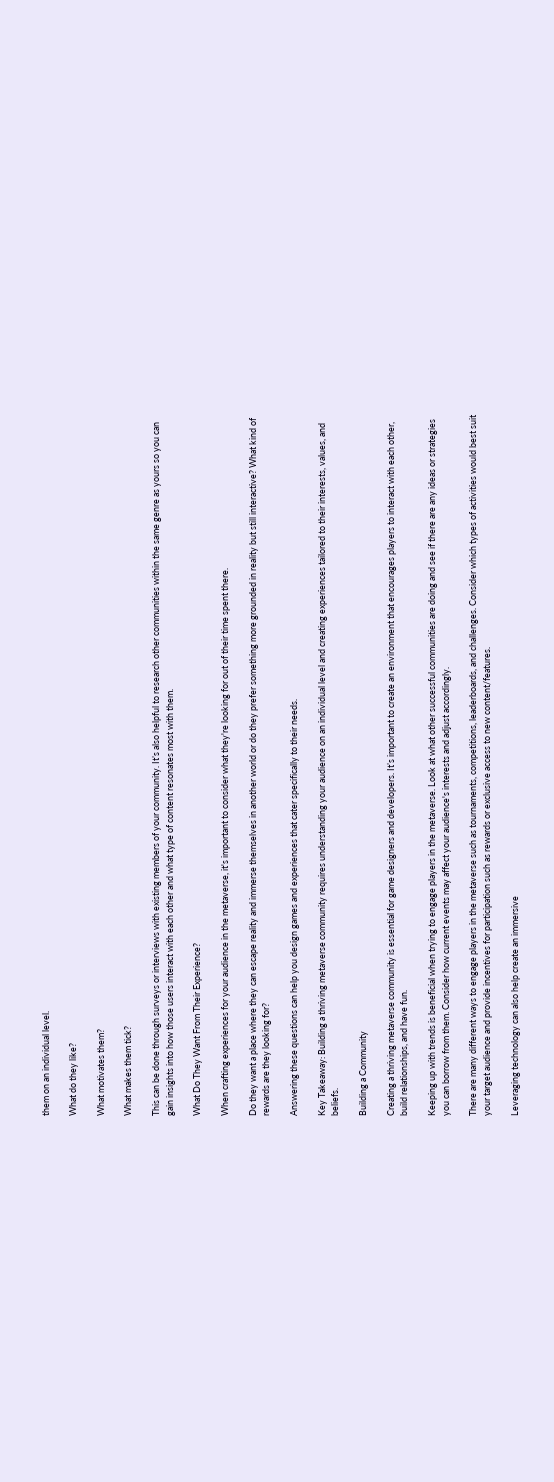them on an individual level.

What do they like?

What motivates them?

What makes them tick?

This can be done through surveys or interviews with existing members of your community. It’s also helpful to research other communities within the same genre as yours so you can gain insights into how those users interact with each other and what type of content resonates most with them.

What Do They Want From Their Experience?

When crafting experiences for your audience in the metaverse, it's important to consider what they're looking for out of their time spent there.

Do they want a place where they can escape reality and immerse themselves in another world or do they prefer something more grounded in reality but still interactive? What kind of rewards are they looking for?

Answering these questions can help you design games and experiences that cater specifically to their needs.

Key Takeaway: Building a thriving metaverse community requires understanding your audience on an individual level and creating experiences tailored to their interests, values, and beliefs.

Building a Community

Creating a thriving metaverse community is essential for game designers and developers. It’s important to create an environment that encourages players to interact with each other, build relationships, and have fun.

Keeping up with trends is beneficial when trying to engage players in the metaverse. Look at what other successful communities are doing and see if there are any ideas or strategies you can borrow from them. Consider how current events may affect your audience's interests and adjust accordingly.

There are many different ways to engage players in the metaverse such as tournaments, competitions, leaderboards, and challenges. Consider which types of activities would best suit your target audience and provide incentives for participation such as rewards or exclusive access to new content/features.

Leveraging technology can also help create an immersive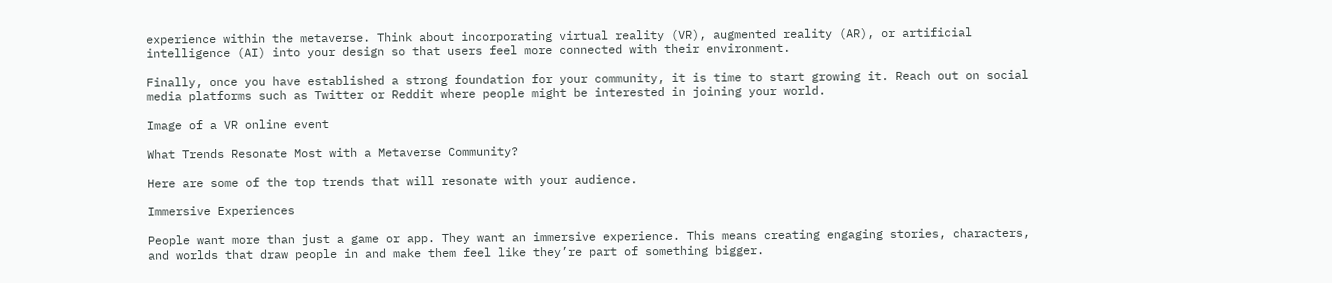experience within the metaverse. Think about incorporating virtual reality (VR), augmented reality (AR), or artificial intelligence (AI) into your design so that users feel more connected with their environment.

Finally, once you have established a strong foundation for your community, it is time to start growing it. Reach out on social media platforms such as Twitter or Reddit where people might be interested in joining your world.

Image of a VR online event

What Trends Resonate Most with a Metaverse Community?

Here are some of the top trends that will resonate with your audience.

Immersive Experiences

People want more than just a game or app. They want an immersive experience. This means creating engaging stories, characters, and worlds that draw people in and make them feel like they’re part of something bigger.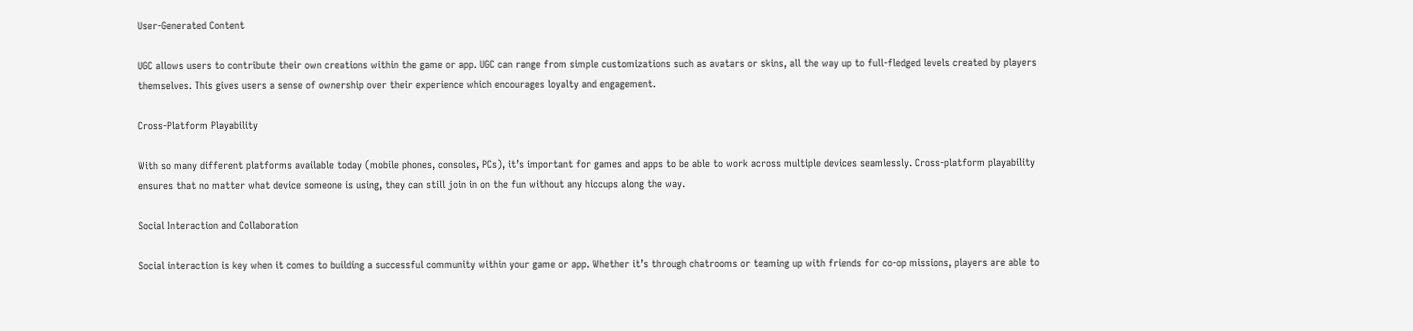User-Generated Content

UGC allows users to contribute their own creations within the game or app. UGC can range from simple customizations such as avatars or skins, all the way up to full-fledged levels created by players themselves. This gives users a sense of ownership over their experience which encourages loyalty and engagement.

Cross-Platform Playability

With so many different platforms available today (mobile phones, consoles, PCs), it’s important for games and apps to be able to work across multiple devices seamlessly. Cross-platform playability ensures that no matter what device someone is using, they can still join in on the fun without any hiccups along the way.

Social Interaction and Collaboration

Social interaction is key when it comes to building a successful community within your game or app. Whether it’s through chatrooms or teaming up with friends for co-op missions, players are able to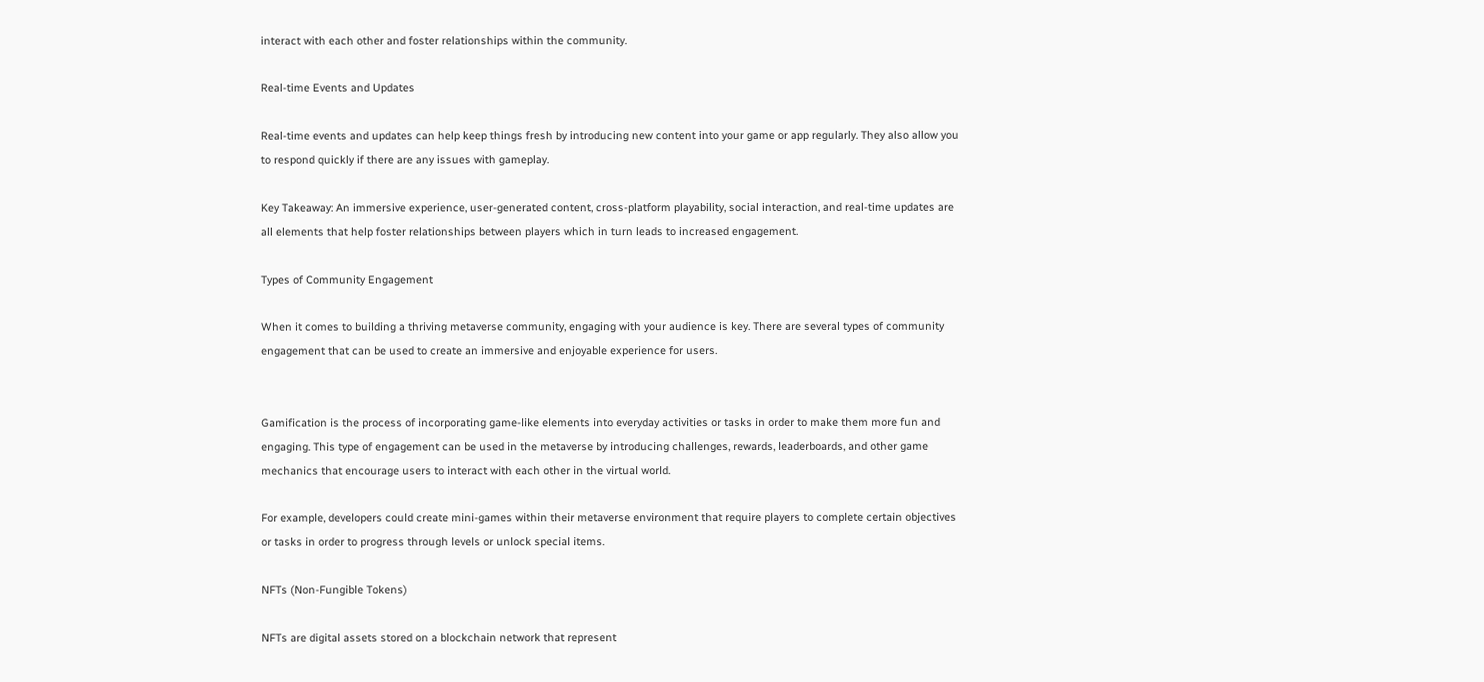interact with each other and foster relationships within the community.

Real-time Events and Updates

Real-time events and updates can help keep things fresh by introducing new content into your game or app regularly. They also allow you to respond quickly if there are any issues with gameplay.

Key Takeaway: An immersive experience, user-generated content, cross-platform playability, social interaction, and real-time updates are all elements that help foster relationships between players which in turn leads to increased engagement.

Types of Community Engagement

When it comes to building a thriving metaverse community, engaging with your audience is key. There are several types of community engagement that can be used to create an immersive and enjoyable experience for users.


Gamification is the process of incorporating game-like elements into everyday activities or tasks in order to make them more fun and engaging. This type of engagement can be used in the metaverse by introducing challenges, rewards, leaderboards, and other game mechanics that encourage users to interact with each other in the virtual world.

For example, developers could create mini-games within their metaverse environment that require players to complete certain objectives or tasks in order to progress through levels or unlock special items.

NFTs (Non-Fungible Tokens)

NFTs are digital assets stored on a blockchain network that represent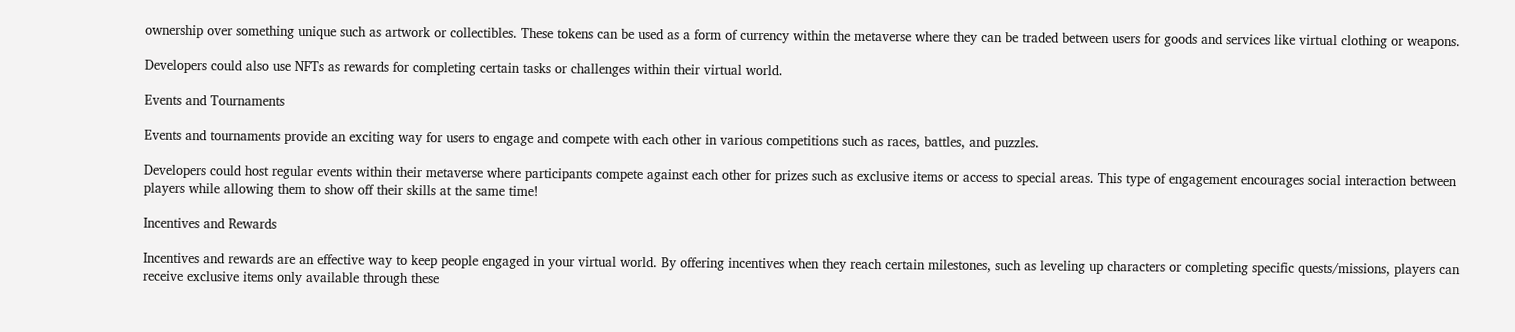ownership over something unique such as artwork or collectibles. These tokens can be used as a form of currency within the metaverse where they can be traded between users for goods and services like virtual clothing or weapons.

Developers could also use NFTs as rewards for completing certain tasks or challenges within their virtual world.

Events and Tournaments

Events and tournaments provide an exciting way for users to engage and compete with each other in various competitions such as races, battles, and puzzles.

Developers could host regular events within their metaverse where participants compete against each other for prizes such as exclusive items or access to special areas. This type of engagement encourages social interaction between players while allowing them to show off their skills at the same time!

Incentives and Rewards

Incentives and rewards are an effective way to keep people engaged in your virtual world. By offering incentives when they reach certain milestones, such as leveling up characters or completing specific quests/missions, players can receive exclusive items only available through these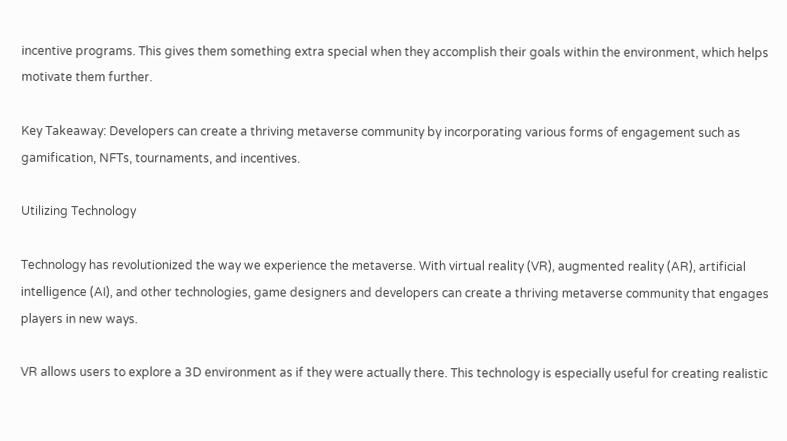incentive programs. This gives them something extra special when they accomplish their goals within the environment, which helps motivate them further.

Key Takeaway: Developers can create a thriving metaverse community by incorporating various forms of engagement such as gamification, NFTs, tournaments, and incentives.

Utilizing Technology

Technology has revolutionized the way we experience the metaverse. With virtual reality (VR), augmented reality (AR), artificial intelligence (AI), and other technologies, game designers and developers can create a thriving metaverse community that engages players in new ways.

VR allows users to explore a 3D environment as if they were actually there. This technology is especially useful for creating realistic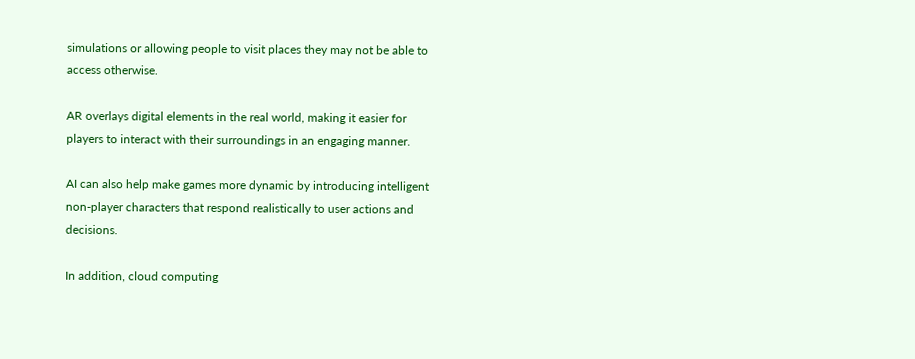simulations or allowing people to visit places they may not be able to access otherwise.

AR overlays digital elements in the real world, making it easier for players to interact with their surroundings in an engaging manner.

AI can also help make games more dynamic by introducing intelligent non-player characters that respond realistically to user actions and decisions.

In addition, cloud computing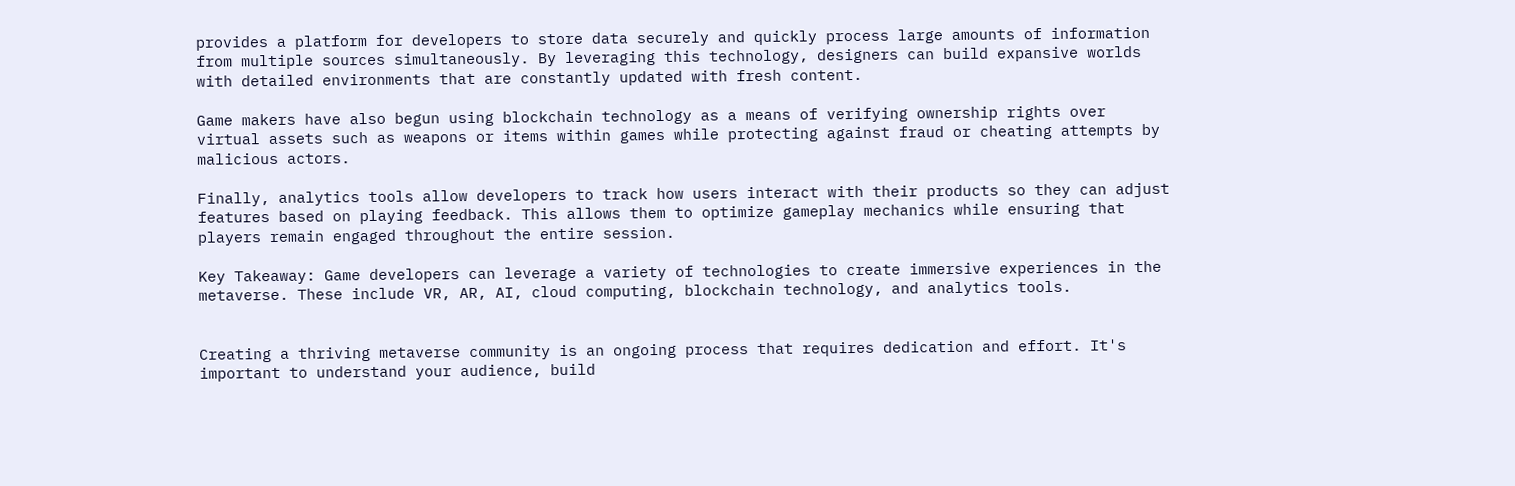provides a platform for developers to store data securely and quickly process large amounts of information from multiple sources simultaneously. By leveraging this technology, designers can build expansive worlds with detailed environments that are constantly updated with fresh content.

Game makers have also begun using blockchain technology as a means of verifying ownership rights over virtual assets such as weapons or items within games while protecting against fraud or cheating attempts by malicious actors.

Finally, analytics tools allow developers to track how users interact with their products so they can adjust features based on playing feedback. This allows them to optimize gameplay mechanics while ensuring that players remain engaged throughout the entire session.

Key Takeaway: Game developers can leverage a variety of technologies to create immersive experiences in the metaverse. These include VR, AR, AI, cloud computing, blockchain technology, and analytics tools.


Creating a thriving metaverse community is an ongoing process that requires dedication and effort. It's important to understand your audience, build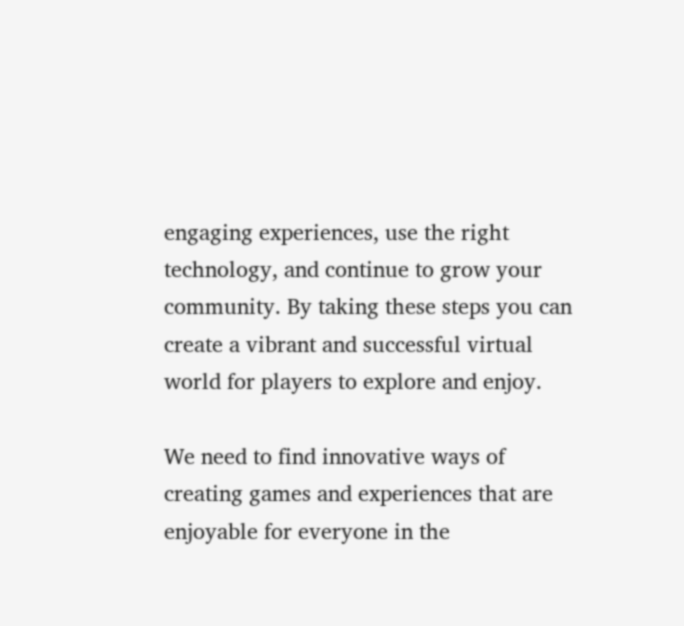engaging experiences, use the right technology, and continue to grow your community. By taking these steps you can create a vibrant and successful virtual world for players to explore and enjoy.

We need to find innovative ways of creating games and experiences that are enjoyable for everyone in the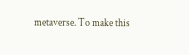metaverse. To make this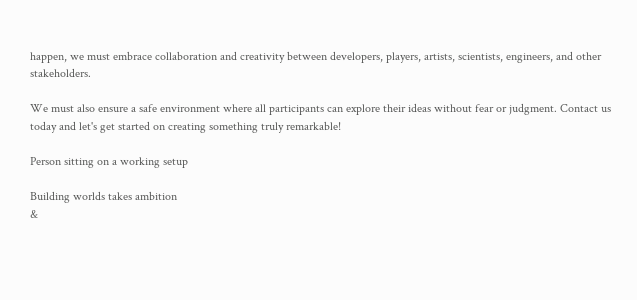happen, we must embrace collaboration and creativity between developers, players, artists, scientists, engineers, and other stakeholders.

We must also ensure a safe environment where all participants can explore their ideas without fear or judgment. Contact us today and let's get started on creating something truly remarkable!

Person sitting on a working setup

Building worlds takes ambition
&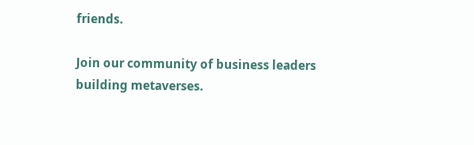friends.

Join our community of business leaders building metaverses.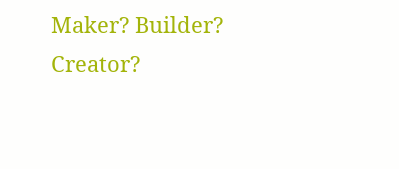Maker? Builder? Creator?